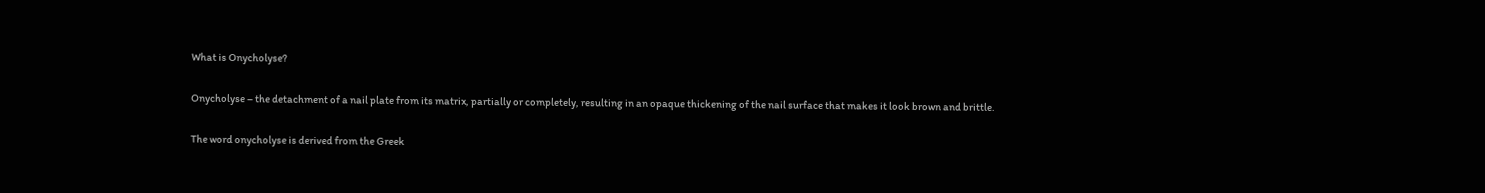What is Onycholyse?

Onycholyse – the detachment of a nail plate from its matrix, partially or completely, resulting in an opaque thickening of the nail surface that makes it look brown and brittle.

The word onycholyse is derived from the Greek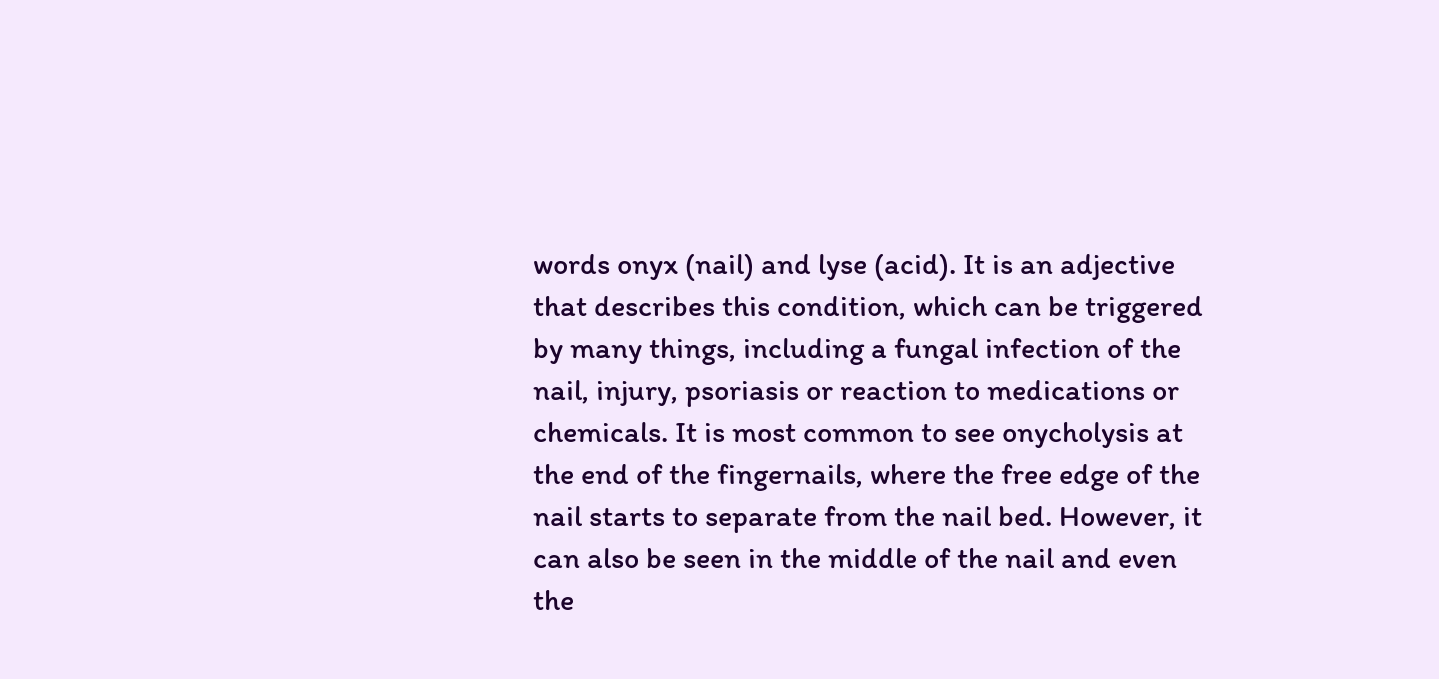words onyx (nail) and lyse (acid). It is an adjective that describes this condition, which can be triggered by many things, including a fungal infection of the nail, injury, psoriasis or reaction to medications or chemicals. It is most common to see onycholysis at the end of the fingernails, where the free edge of the nail starts to separate from the nail bed. However, it can also be seen in the middle of the nail and even the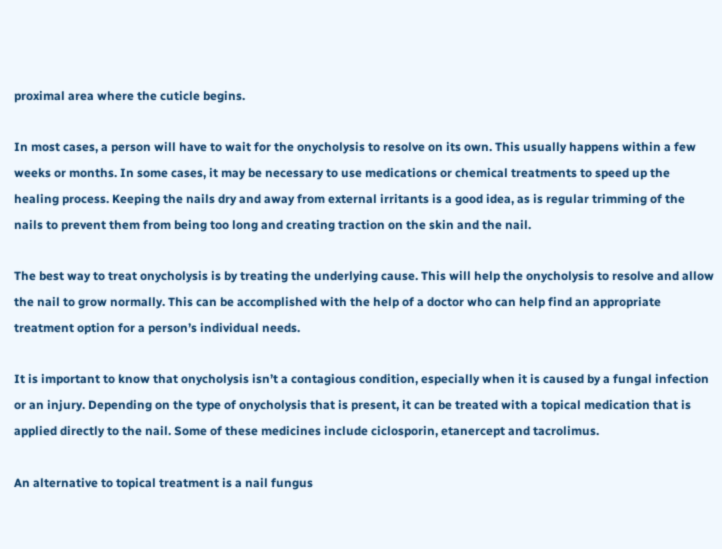proximal area where the cuticle begins.

In most cases, a person will have to wait for the onycholysis to resolve on its own. This usually happens within a few weeks or months. In some cases, it may be necessary to use medications or chemical treatments to speed up the healing process. Keeping the nails dry and away from external irritants is a good idea, as is regular trimming of the nails to prevent them from being too long and creating traction on the skin and the nail.

The best way to treat onycholysis is by treating the underlying cause. This will help the onycholysis to resolve and allow the nail to grow normally. This can be accomplished with the help of a doctor who can help find an appropriate treatment option for a person’s individual needs.

It is important to know that onycholysis isn’t a contagious condition, especially when it is caused by a fungal infection or an injury. Depending on the type of onycholysis that is present, it can be treated with a topical medication that is applied directly to the nail. Some of these medicines include ciclosporin, etanercept and tacrolimus.

An alternative to topical treatment is a nail fungus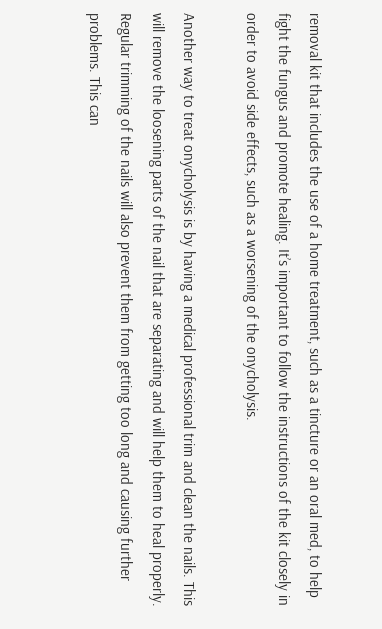removal kit that includes the use of a home treatment, such as a tincture or an oral med, to help fight the fungus and promote healing. It’s important to follow the instructions of the kit closely in order to avoid side effects, such as a worsening of the onycholysis.

Another way to treat onycholysis is by having a medical professional trim and clean the nails. This will remove the loosening parts of the nail that are separating and will help them to heal properly. Regular trimming of the nails will also prevent them from getting too long and causing further problems. This can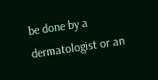be done by a dermatologist or an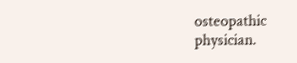osteopathic physician.